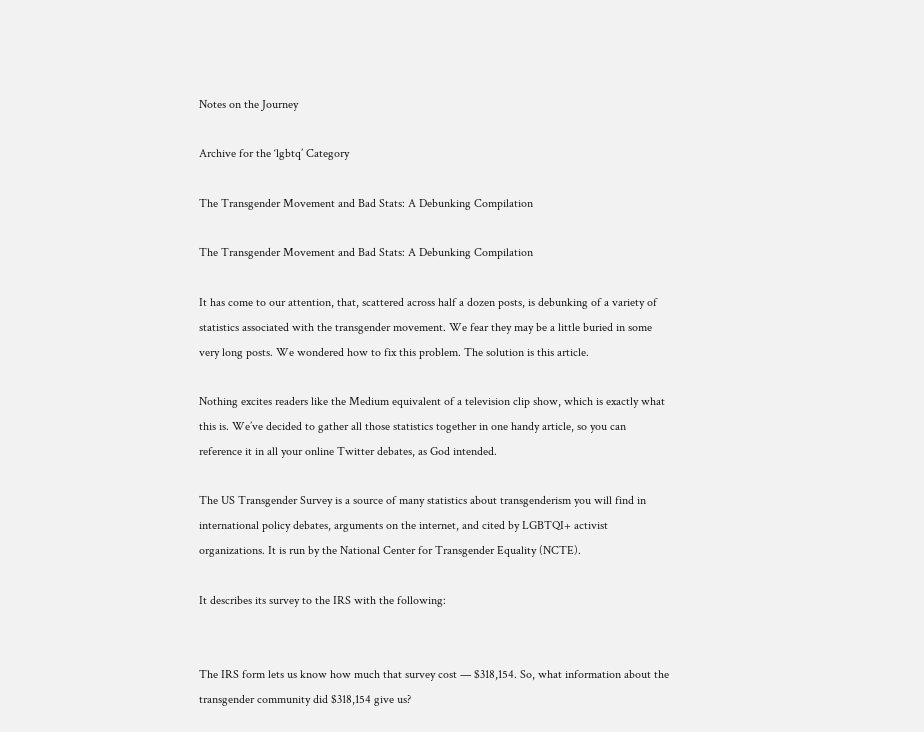Notes on the Journey

Archive for the ‘lgbtq’ Category

The Transgender Movement and Bad Stats: A Debunking Compilation

The Transgender Movement and Bad Stats: A Debunking Compilation

It has come to our attention, that, scattered across half a dozen posts, is debunking of a variety of statistics associated with the transgender movement. We fear they may be a little buried in some very long posts. We wondered how to fix this problem. The solution is this article.

Nothing excites readers like the Medium equivalent of a television clip show, which is exactly what this is. We’ve decided to gather all those statistics together in one handy article, so you can reference it in all your online Twitter debates, as God intended.

The US Transgender Survey is a source of many statistics about transgenderism you will find in international policy debates, arguments on the internet, and cited by LGBTQI+ activist organizations. It is run by the National Center for Transgender Equality (NCTE).

It describes its survey to the IRS with the following:


The IRS form lets us know how much that survey cost — $318,154. So, what information about the transgender community did $318,154 give us?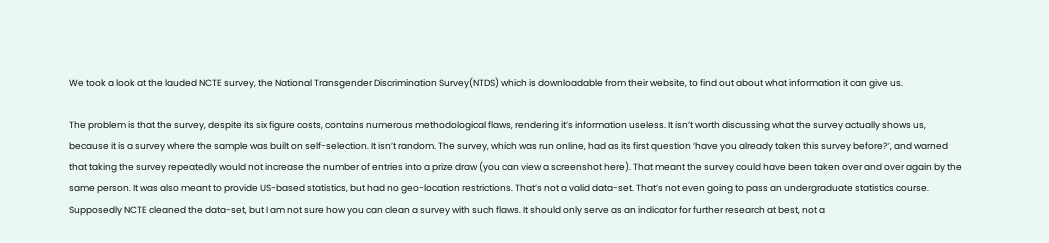We took a look at the lauded NCTE survey, the National Transgender Discrimination Survey(NTDS) which is downloadable from their website, to find out about what information it can give us.

The problem is that the survey, despite its six figure costs, contains numerous methodological flaws, rendering it’s information useless. It isn’t worth discussing what the survey actually shows us, because it is a survey where the sample was built on self-selection. It isn’t random. The survey, which was run online, had as its first question ‘have you already taken this survey before?’, and warned that taking the survey repeatedly would not increase the number of entries into a prize draw (you can view a screenshot here). That meant the survey could have been taken over and over again by the same person. It was also meant to provide US-based statistics, but had no geo-location restrictions. That’s not a valid data-set. That’s not even going to pass an undergraduate statistics course. Supposedly NCTE cleaned the data-set, but I am not sure how you can clean a survey with such flaws. It should only serve as an indicator for further research at best, not a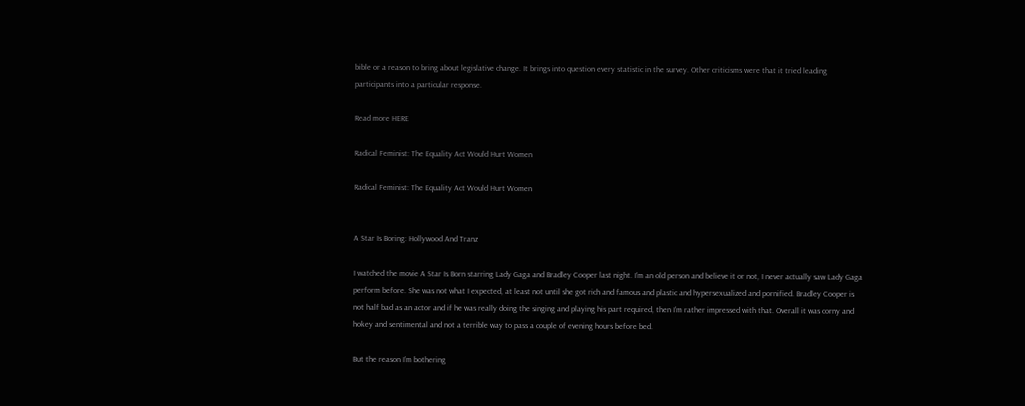bible or a reason to bring about legislative change. It brings into question every statistic in the survey. Other criticisms were that it tried leading participants into a particular response.

Read more HERE

Radical Feminist: The Equality Act Would Hurt Women

Radical Feminist: The Equality Act Would Hurt Women


A Star Is Boring: Hollywood And Tranz

I watched the movie A Star Is Born starring Lady Gaga and Bradley Cooper last night. I’m an old person and believe it or not, I never actually saw Lady Gaga perform before. She was not what I expected, at least not until she got rich and famous and plastic and hypersexualized and pornified. Bradley Cooper is not half bad as an actor and if he was really doing the singing and playing his part required, then I’m rather impressed with that. Overall it was corny and hokey and sentimental and not a terrible way to pass a couple of evening hours before bed.

But the reason I’m bothering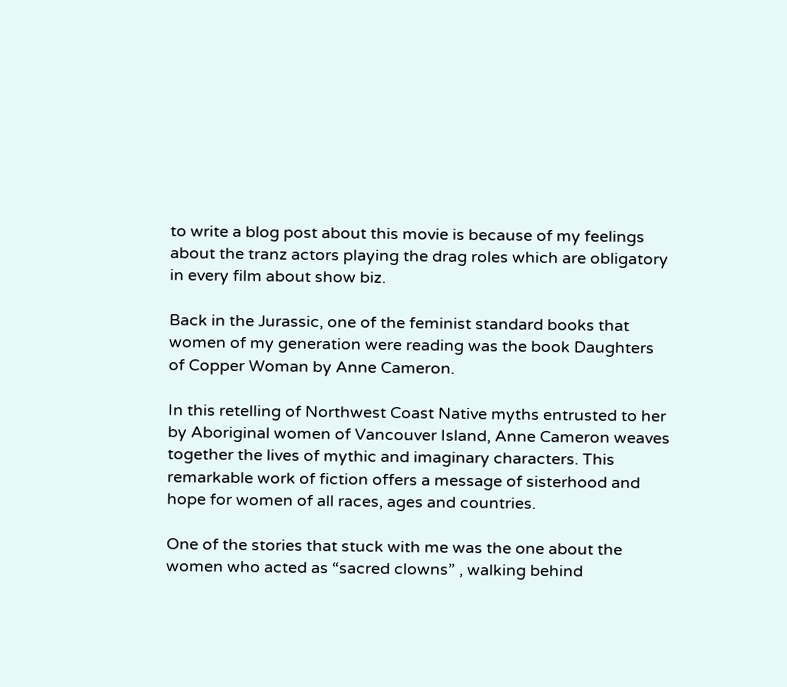to write a blog post about this movie is because of my feelings about the tranz actors playing the drag roles which are obligatory in every film about show biz.

Back in the Jurassic, one of the feminist standard books that women of my generation were reading was the book Daughters of Copper Woman by Anne Cameron.

In this retelling of Northwest Coast Native myths entrusted to her by Aboriginal women of Vancouver Island, Anne Cameron weaves together the lives of mythic and imaginary characters. This remarkable work of fiction offers a message of sisterhood and hope for women of all races, ages and countries.

One of the stories that stuck with me was the one about the women who acted as “sacred clowns” , walking behind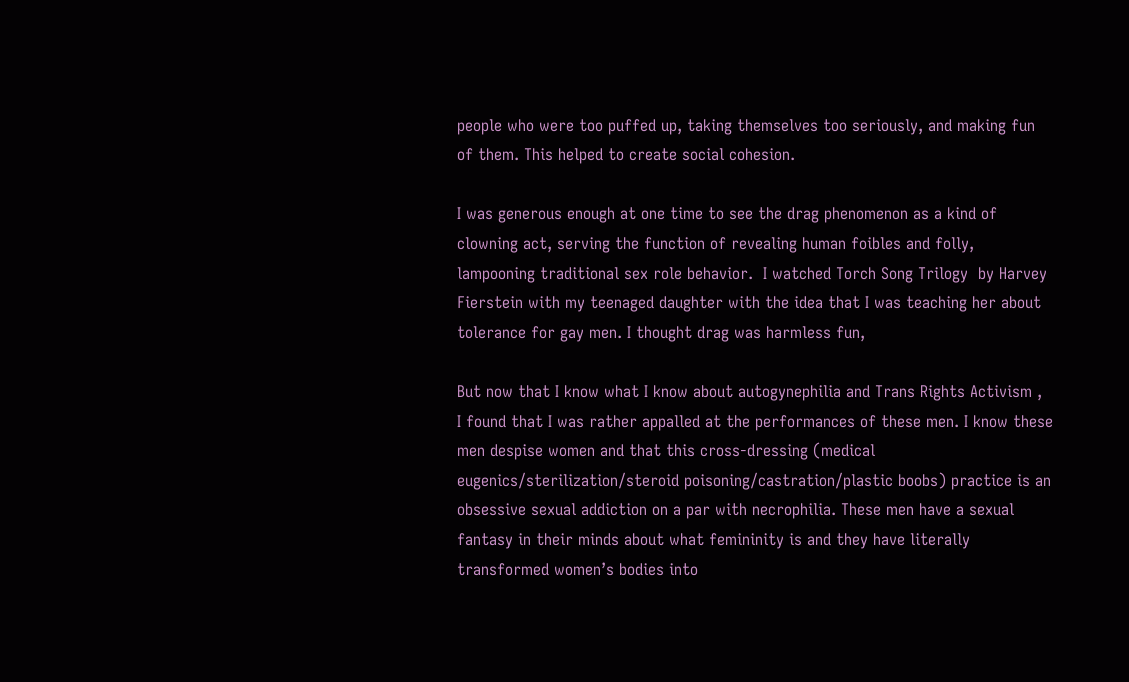people who were too puffed up, taking themselves too seriously, and making fun of them. This helped to create social cohesion.

I was generous enough at one time to see the drag phenomenon as a kind of clowning act, serving the function of revealing human foibles and folly,  lampooning traditional sex role behavior.  I watched Torch Song Trilogy  by Harvey Fierstein with my teenaged daughter with the idea that I was teaching her about tolerance for gay men. I thought drag was harmless fun,

But now that I know what I know about autogynephilia and Trans Rights Activism ,
I found that I was rather appalled at the performances of these men. I know these men despise women and that this cross-dressing (medical eugenics/sterilization/steroid poisoning/castration/plastic boobs) practice is an obsessive sexual addiction on a par with necrophilia. These men have a sexual fantasy in their minds about what femininity is and they have literally transformed women’s bodies into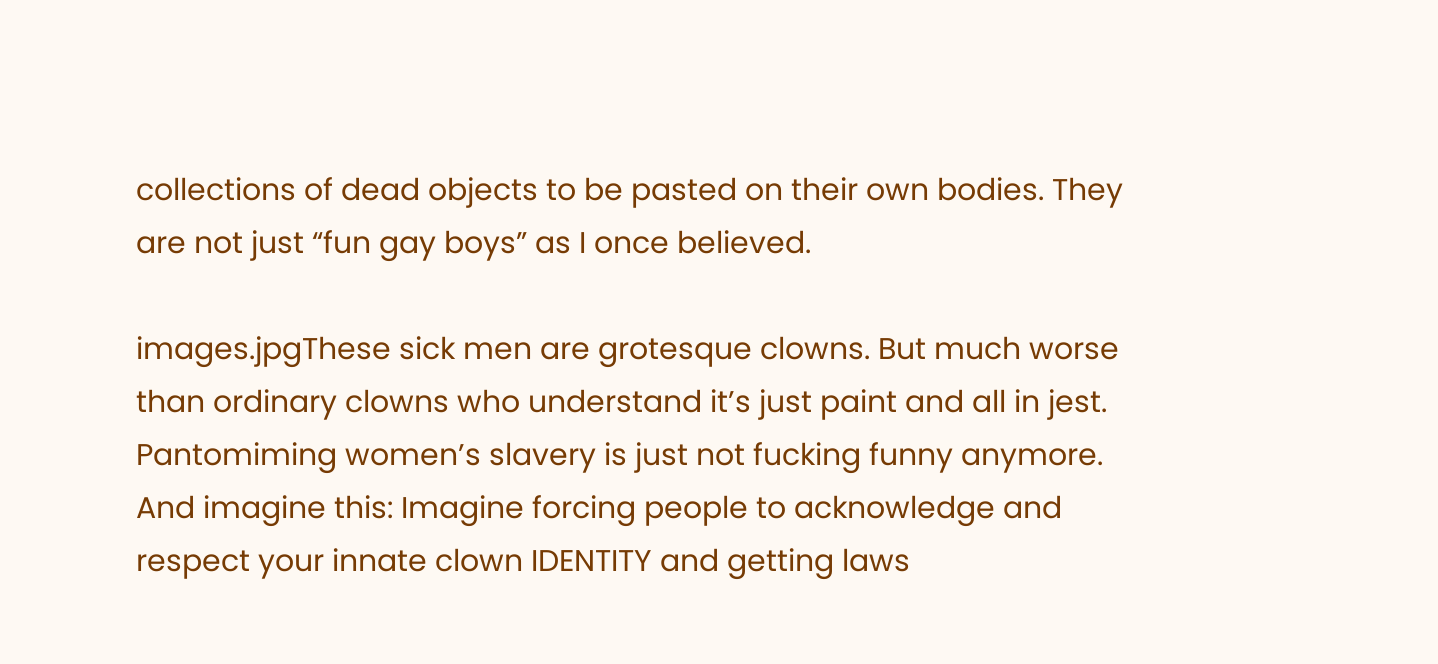collections of dead objects to be pasted on their own bodies. They are not just “fun gay boys” as I once believed.

images.jpgThese sick men are grotesque clowns. But much worse than ordinary clowns who understand it’s just paint and all in jest.  Pantomiming women’s slavery is just not fucking funny anymore.  And imagine this: Imagine forcing people to acknowledge and respect your innate clown IDENTITY and getting laws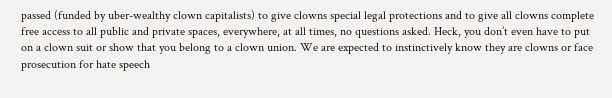passed (funded by uber-wealthy clown capitalists) to give clowns special legal protections and to give all clowns complete free access to all public and private spaces, everywhere, at all times, no questions asked. Heck, you don’t even have to put on a clown suit or show that you belong to a clown union. We are expected to instinctively know they are clowns or face prosecution for hate speech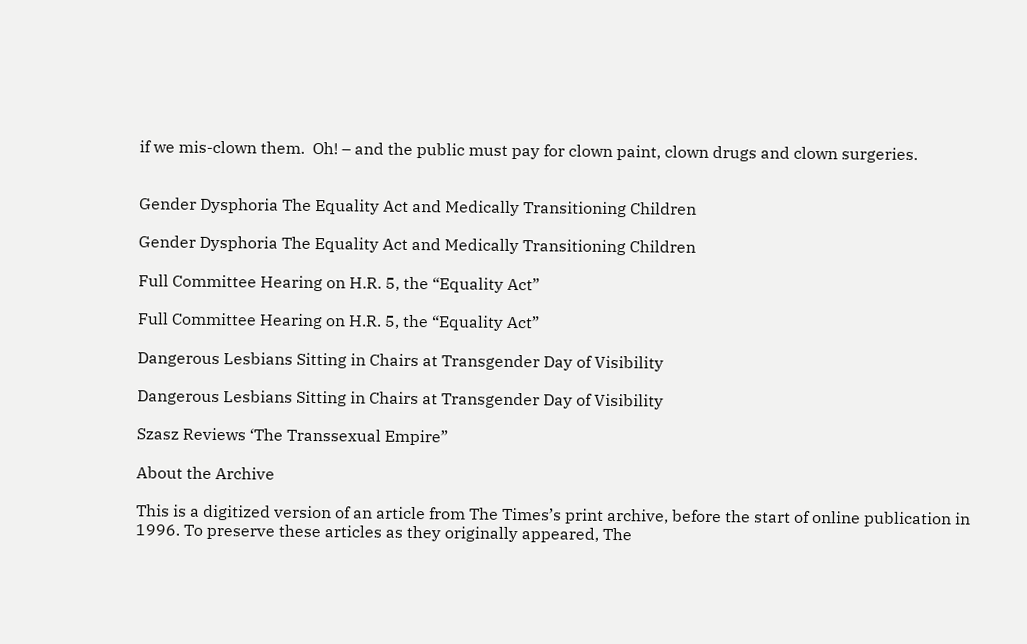if we mis-clown them.  Oh! – and the public must pay for clown paint, clown drugs and clown surgeries.


Gender Dysphoria The Equality Act and Medically Transitioning Children

Gender Dysphoria The Equality Act and Medically Transitioning Children

Full Committee Hearing on H.R. 5, the “Equality Act”

Full Committee Hearing on H.R. 5, the “Equality Act”

Dangerous Lesbians Sitting in Chairs at Transgender Day of Visibility

Dangerous Lesbians Sitting in Chairs at Transgender Day of Visibility

Szasz Reviews ‘The Transsexual Empire”

About the Archive

This is a digitized version of an article from The Times’s print archive, before the start of online publication in 1996. To preserve these articles as they originally appeared, The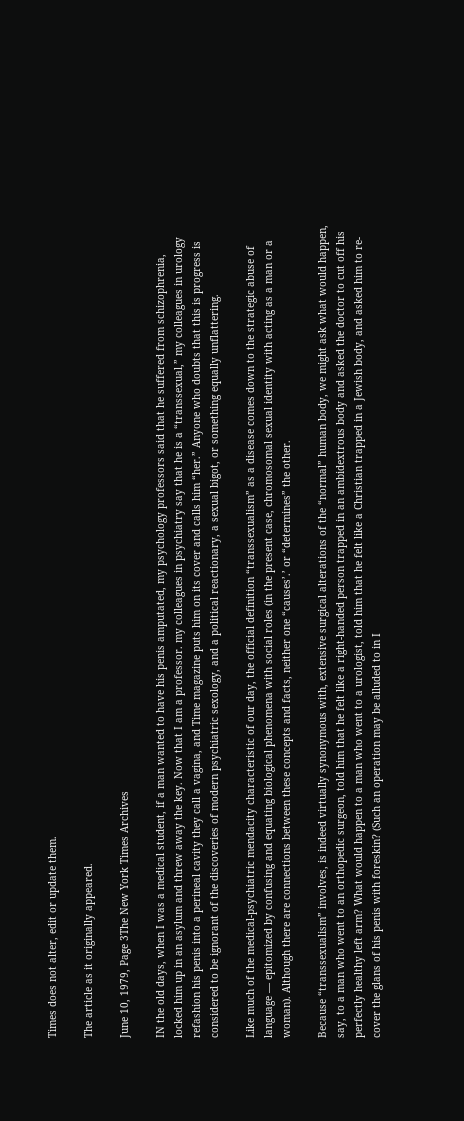Times does not alter, edit or update them.

The article as it originally appeared.

June 10, 1979, Page 3The New York Times Archives

IN the old days, when I was a medical student, if a man wanted to have his penis amputated, my psychology professors said that he suffered from schizophrenia, locked him up in an asylum and threw away the key. Now that I am a professor. my colleagues in psychiatry say that he is a “transsexual,” my colleagues in urology refashion his penis into a perineal cavity they call a vagina, and Time magazine puts him on its cover and calls him “her.” Anyone who doubts that this is progress is considered to be ignorant of the discoveries of modern psychiatric sexology, and a political reactionary, a sexual bigot, or something equally unflattering.

Like much of the medical‐psychiatric mendacity characteristic of our day, the official definition “transsexualism” as a disease comes down to the strategic abuse of language — epitomized by confusing and equating biological phenomena with social roles (in the present case, chromosomal sexual identity with acting as a man or a woman). Although there are connections between these concepts and facts, neither one “causes’.’ or “determines” the other.

Because “transsexualism” involves, is indeed virtually synonymous with, extensive surgical alterations of the “normal” human body, we might ask what would happen, say, to a man who went to an orthopedic surgeon, told him that he felt like a right‐handed person trapped in an ambidextrous body and asked the doctor to cut off his perfectly healthy left arm? What would happen to a man who went to a urologist, told him that he felt like a Christian trapped in a Jewish body, and asked him to re‐cover the glans of his penis with foreskin? (Such an operation may be alluded to in I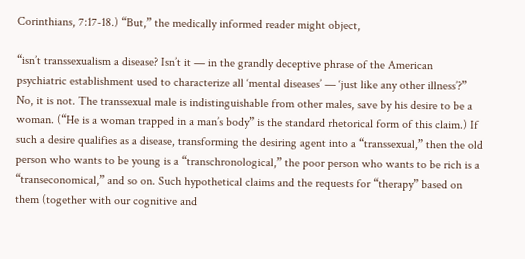Corinthians, 7:17‐18.) “But,” the medically informed reader might object,

“isn’t transsexualism a disease? Isn’t it — in the grandly deceptive phrase of the American psychiatric establishment used to characterize all ‘mental diseases’ — ‘just like any other illness’?” No, it is not. The transsexual male is indistinguishable from other males, save by his desire to be a woman. (“He is a woman trapped in a man’s body” is the standard rhetorical form of this claim.) If such a desire qualifies as a disease, transforming the desiring agent into a “transsexual,” then the old person who wants to be young is a “transchronological,” the poor person who wants to be rich is a “transeconomical,” and so on. Such hypothetical claims and the requests for “therapy” based on them (together with our cognitive and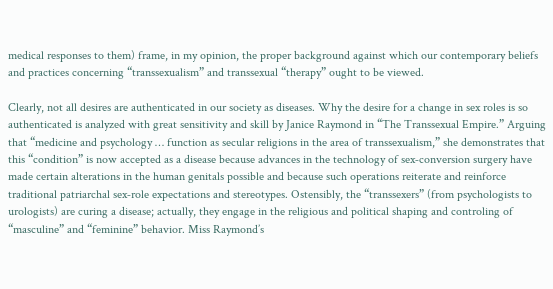medical responses to them) frame, in my opinion, the proper background against which our contemporary beliefs and practices concerning “transsexualism” and transsexual “therapy” ought to be viewed.

Clearly, not all desires are authenticated in our society as diseases. Why the desire for a change in sex roles is so authenticated is analyzed with great sensitivity and skill by Janice Raymond in “The Transsexual Empire.” Arguing that “medicine and psychology … function as secular religions in the area of transsexualism,” she demonstrates that this “condition” is now accepted as a disease because advances in the technology of sex‐conversion surgery have made certain alterations in the human genitals possible and because such operations reiterate and reinforce traditional patriarchal sex‐role expectations and stereotypes. Ostensibly, the “transsexers” (from psychologists to urologists) are curing a disease; actually, they engage in the religious and political shaping and controling of “masculine” and “feminine” behavior. Miss Raymond’s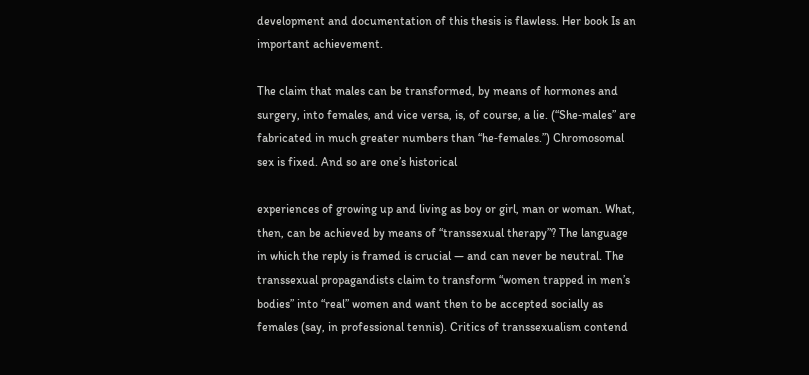development and documentation of this thesis is flawless. Her book Is an important achievement.

The claim that males can be transformed, by means of hormones and surgery, into females, and vice versa, is, of course, a lie. (“She‐males” are fabricated in much greater numbers than “he‐females.”) Chromosomal sex is fixed. And so are one’s historical

experiences of growing up and living as boy or girl, man or woman. What, then, can be achieved by means of “transsexual therapy”? The language in which the reply is framed is crucial — and can never be neutral. The transsexual propagandists claim to transform “women trapped in men’s bodies” into “real” women and want then to be accepted socially as females (say, in professional tennis). Critics of transsexualism contend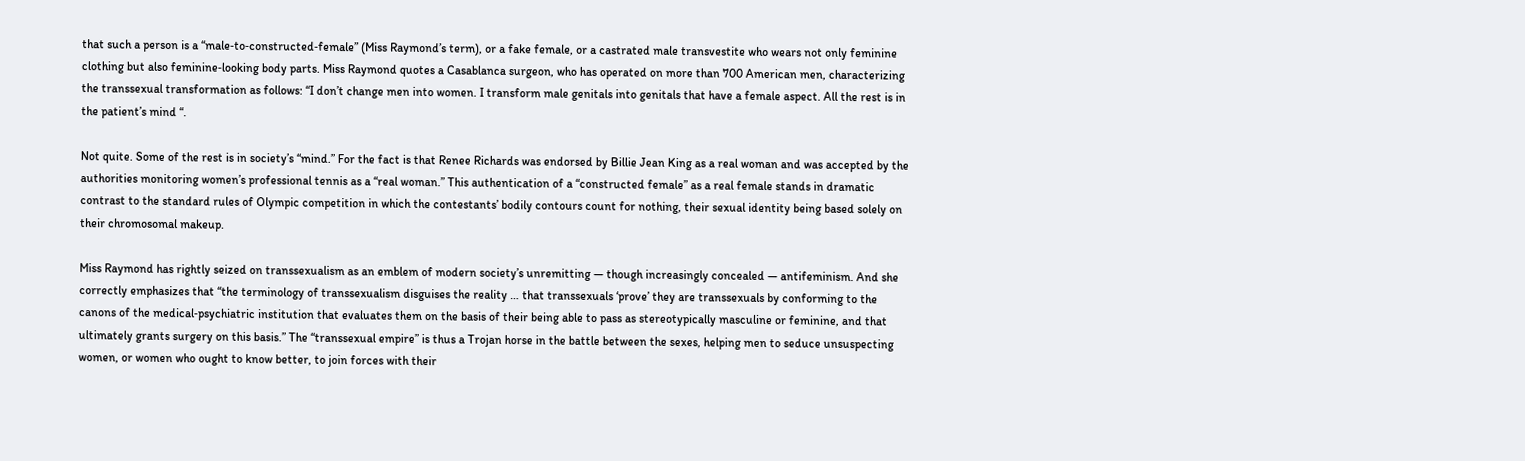that such a person is a “male‐to‐constructed‐female” (Miss Raymond’s term), or a fake female, or a castrated male transvestite who wears not only feminine clothing but also feminine‐looking body parts. Miss Raymond quotes a Casablanca surgeon, who has operated on more than 700 American men, characterizing the transsexual transformation as follows: “I don’t change men into women. I transform male genitals into genitals that have a female aspect. All the rest is in the patient’s mind “.

Not quite. Some of the rest is in society’s “mind.” For the fact is that Renee Richards was endorsed by Billie Jean King as a real woman and was accepted by the authorities monitoring women’s professional tennis as a “real woman.” This authentication of a “constructed female” as a real female stands in dramatic contrast to the standard rules of Olympic competition in which the contestants’ bodily contours count for nothing, their sexual identity being based solely on their chromosomal makeup.

Miss Raymond has rightly seized on transsexualism as an emblem of modern society’s unremitting — though increasingly concealed — antifeminism. And she correctly emphasizes that “the terminology of transsexualism disguises the reality … that transsexuals ‘prove’ they are transsexuals by conforming to the canons of the medical‐psychiatric institution that evaluates them on the basis of their being able to pass as stereotypically masculine or feminine, and that ultimately grants surgery on this basis.” The “transsexual empire” is thus a Trojan horse in the battle between the sexes, helping men to seduce unsuspecting women, or women who ought to know better, to join forces with their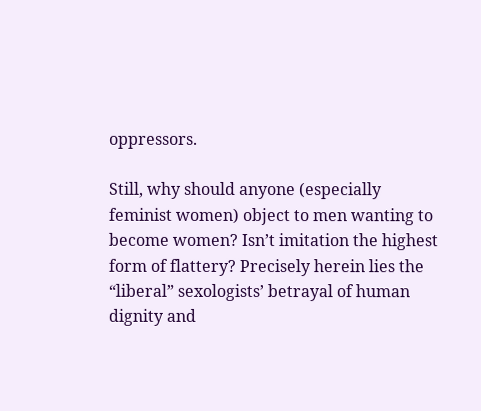oppressors.

Still, why should anyone (especially feminist women) object to men wanting to become women? Isn’t imitation the highest form of flattery? Precisely herein lies the “liberal” sexologists’ betrayal of human dignity and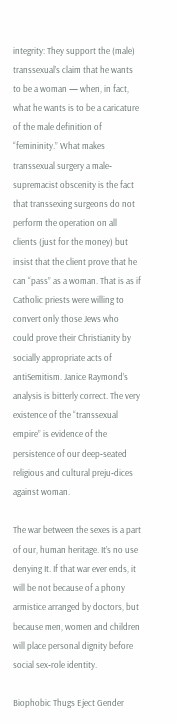integrity: They support the (male) transsexual’s claim that he wants to be a woman — when, in fact, what he wants is to be a caricature of the male definition of “femininity.” What makes transsexual surgery a male‐supremacist obscenity is the fact that transsexing surgeons do not perform the operation on all clients (just for the money) but insist that the client prove that he can “pass” as a woman. That is as if Catholic priests were willing to convert only those Jews who could prove their Christianity by socially appropriate acts of antiSemitism. Janice Raymond’s analysis is bitterly correct. The very existence of the “transsexual empire” is evidence of the persistence of our deep‐seated religious and cultural preju‐dices against woman.

The war between the sexes is a part of our, human heritage. It’s no use denying It. If that war ever ends, it will be not because of a phony armistice arranged by doctors, but because men, women and children will place personal dignity before social sex‐role identity.

Biophobic Thugs Eject Gender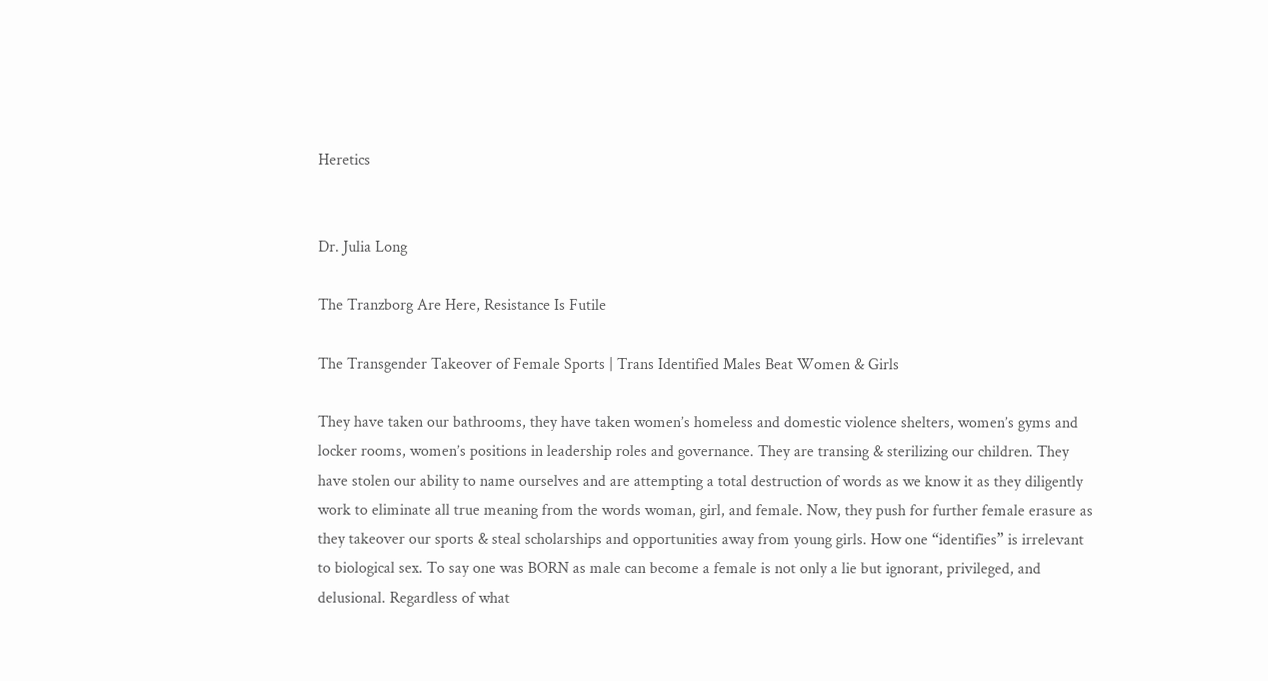Heretics


Dr. Julia Long

The Tranzborg Are Here, Resistance Is Futile

The Transgender Takeover of Female Sports | Trans Identified Males Beat Women & Girls

They have taken our bathrooms, they have taken women’s homeless and domestic violence shelters, women’s gyms and locker rooms, women’s positions in leadership roles and governance. They are transing & sterilizing our children. They have stolen our ability to name ourselves and are attempting a total destruction of words as we know it as they diligently work to eliminate all true meaning from the words woman, girl, and female. Now, they push for further female erasure as they takeover our sports & steal scholarships and opportunities away from young girls. How one “identifies” is irrelevant to biological sex. To say one was BORN as male can become a female is not only a lie but ignorant, privileged, and delusional. Regardless of what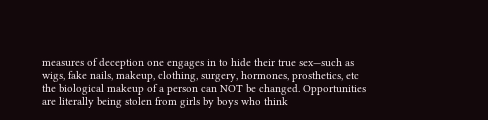measures of deception one engages in to hide their true sex—such as wigs, fake nails, makeup, clothing, surgery, hormones, prosthetics, etc the biological makeup of a person can NOT be changed. Opportunities are literally being stolen from girls by boys who think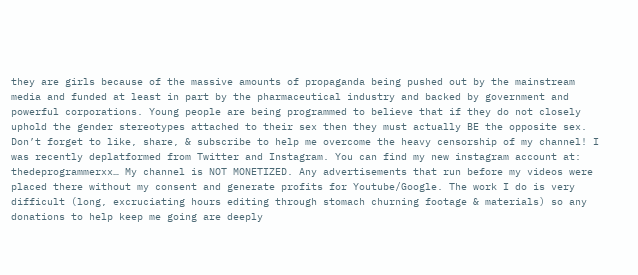they are girls because of the massive amounts of propaganda being pushed out by the mainstream media and funded at least in part by the pharmaceutical industry and backed by government and powerful corporations. Young people are being programmed to believe that if they do not closely uphold the gender stereotypes attached to their sex then they must actually BE the opposite sex. Don’t forget to like, share, & subscribe to help me overcome the heavy censorship of my channel! I was recently deplatformed from Twitter and Instagram. You can find my new instagram account at: thedeprogrammerxx… My channel is NOT MONETIZED. Any advertisements that run before my videos were placed there without my consent and generate profits for Youtube/Google. The work I do is very difficult (long, excruciating hours editing through stomach churning footage & materials) so any donations to help keep me going are deeply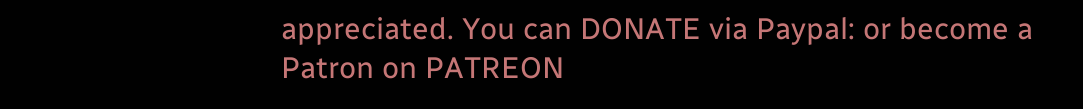appreciated. You can DONATE via Paypal: or become a Patron on PATREON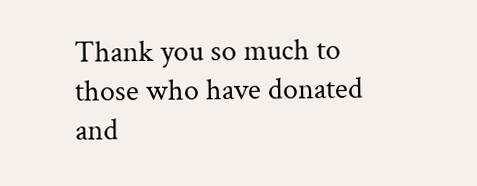Thank you so much to those who have donated and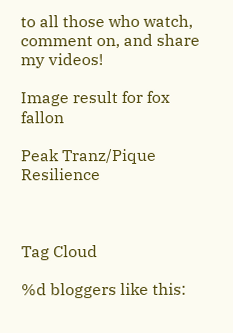to all those who watch, comment on, and share my videos!

Image result for fox fallon

Peak Tranz/Pique Resilience



Tag Cloud

%d bloggers like this: